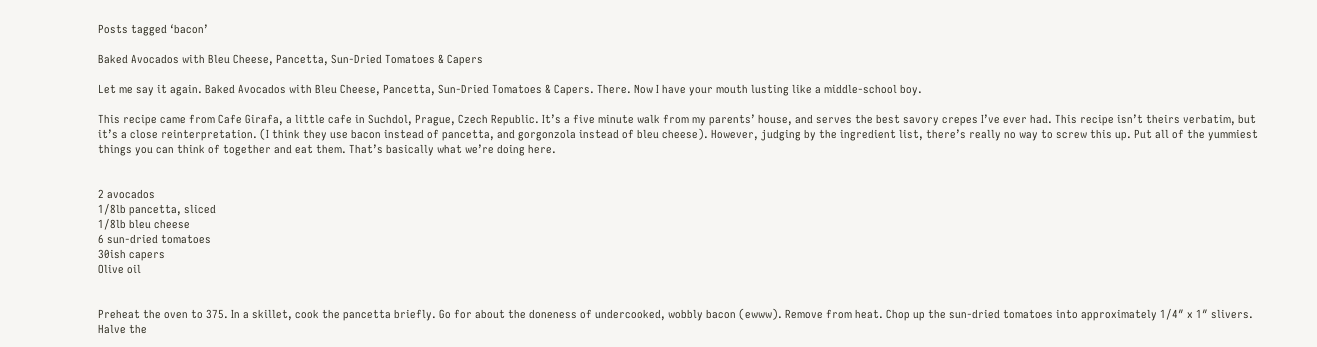Posts tagged ‘bacon’

Baked Avocados with Bleu Cheese, Pancetta, Sun-Dried Tomatoes & Capers

Let me say it again. Baked Avocados with Bleu Cheese, Pancetta, Sun-Dried Tomatoes & Capers. There. Now I have your mouth lusting like a middle-school boy.

This recipe came from Cafe Girafa, a little cafe in Suchdol, Prague, Czech Republic. It’s a five minute walk from my parents’ house, and serves the best savory crepes I’ve ever had. This recipe isn’t theirs verbatim, but it’s a close reinterpretation. (I think they use bacon instead of pancetta, and gorgonzola instead of bleu cheese). However, judging by the ingredient list, there’s really no way to screw this up. Put all of the yummiest things you can think of together and eat them. That’s basically what we’re doing here.


2 avocados
1/8lb pancetta, sliced
1/8lb bleu cheese
6 sun-dried tomatoes
30ish capers
Olive oil


Preheat the oven to 375. In a skillet, cook the pancetta briefly. Go for about the doneness of undercooked, wobbly bacon (ewww). Remove from heat. Chop up the sun-dried tomatoes into approximately 1/4″ x 1″ slivers. Halve the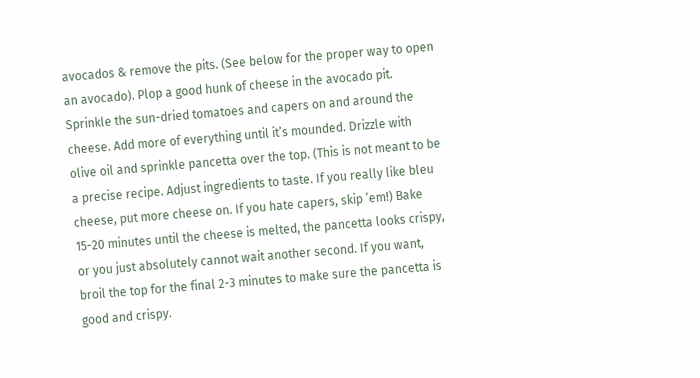avocados & remove the pits. (See below for the proper way to open an avocado). Plop a good hunk of cheese in the avocado pit. Sprinkle the sun-dried tomatoes and capers on and around the cheese. Add more of everything until it’s mounded. Drizzle with olive oil and sprinkle pancetta over the top. (This is not meant to be a precise recipe. Adjust ingredients to taste. If you really like bleu cheese, put more cheese on. If you hate capers, skip ’em!) Bake 15-20 minutes until the cheese is melted, the pancetta looks crispy, or you just absolutely cannot wait another second. If you want, broil the top for the final 2-3 minutes to make sure the pancetta is good and crispy.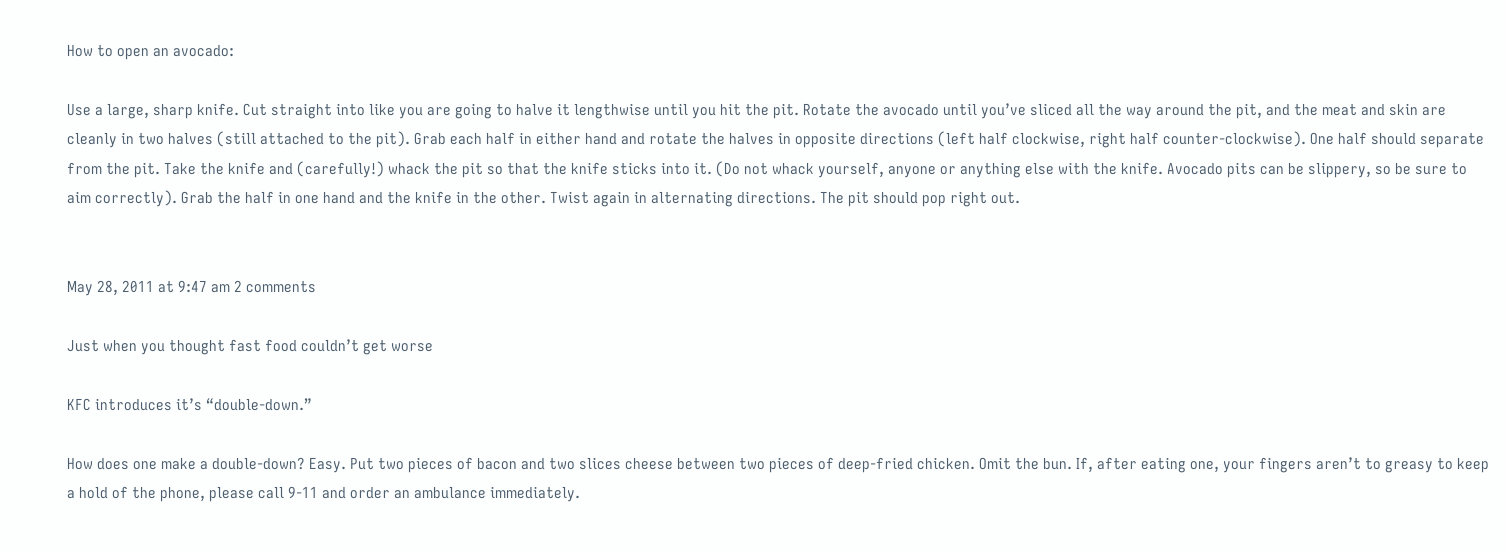How to open an avocado:

Use a large, sharp knife. Cut straight into like you are going to halve it lengthwise until you hit the pit. Rotate the avocado until you’ve sliced all the way around the pit, and the meat and skin are cleanly in two halves (still attached to the pit). Grab each half in either hand and rotate the halves in opposite directions (left half clockwise, right half counter-clockwise). One half should separate from the pit. Take the knife and (carefully!) whack the pit so that the knife sticks into it. (Do not whack yourself, anyone or anything else with the knife. Avocado pits can be slippery, so be sure to aim correctly). Grab the half in one hand and the knife in the other. Twist again in alternating directions. The pit should pop right out.


May 28, 2011 at 9:47 am 2 comments

Just when you thought fast food couldn’t get worse

KFC introduces it’s “double-down.”

How does one make a double-down? Easy. Put two pieces of bacon and two slices cheese between two pieces of deep-fried chicken. Omit the bun. If, after eating one, your fingers aren’t to greasy to keep a hold of the phone, please call 9-11 and order an ambulance immediately.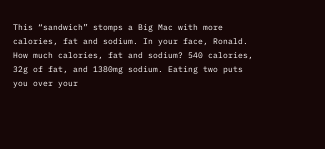This “sandwich” stomps a Big Mac with more calories, fat and sodium. In your face, Ronald. How much calories, fat and sodium? 540 calories, 32g of fat, and 1380mg sodium. Eating two puts you over your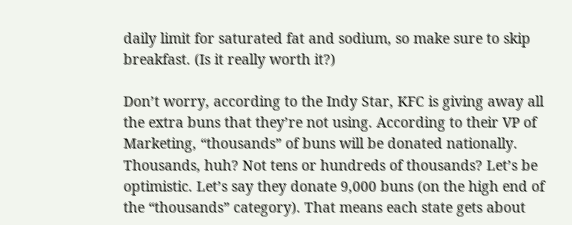daily limit for saturated fat and sodium, so make sure to skip breakfast. (Is it really worth it?)

Don’t worry, according to the Indy Star, KFC is giving away all the extra buns that they’re not using. According to their VP of Marketing, “thousands” of buns will be donated nationally. Thousands, huh? Not tens or hundreds of thousands? Let’s be optimistic. Let’s say they donate 9,000 buns (on the high end of the “thousands” category). That means each state gets about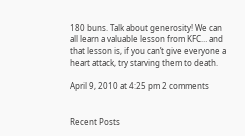180 buns. Talk about generosity! We can all learn a valuable lesson from KFC… and that lesson is, if you can’t give everyone a heart attack, try starving them to death.

April 9, 2010 at 4:25 pm 2 comments


Recent Posts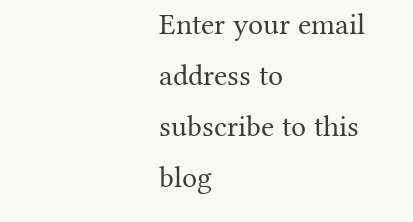Enter your email address to subscribe to this blog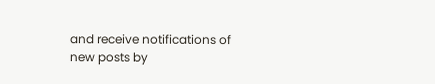and receive notifications of new posts by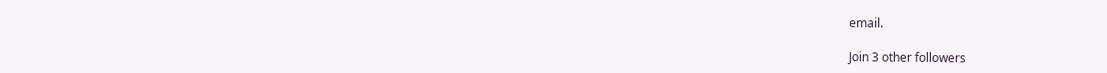email.

Join 3 other followers